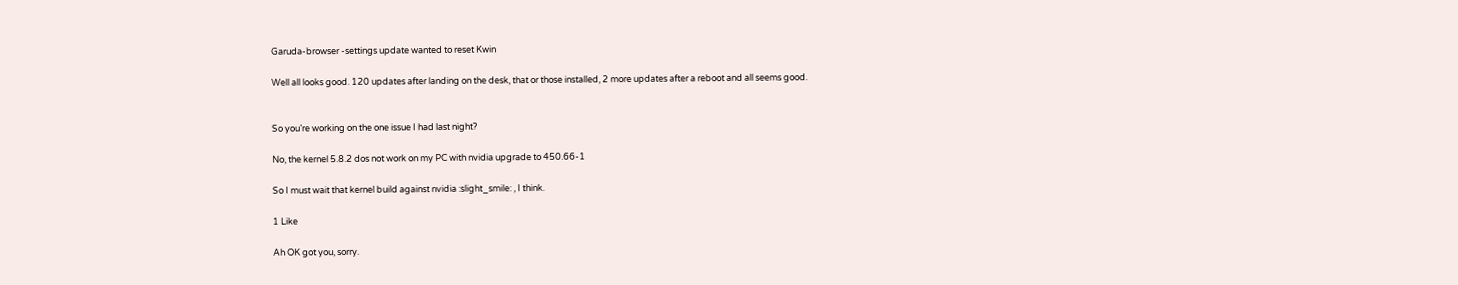Garuda-browser -settings update wanted to reset Kwin

Well all looks good. 120 updates after landing on the desk, that or those installed, 2 more updates after a reboot and all seems good.


So you’re working on the one issue I had last night?

No, the kernel 5.8.2 dos not work on my PC with nvidia upgrade to 450.66-1

So I must wait that kernel build against nvidia :slight_smile: , I think.

1 Like

Ah OK got you, sorry.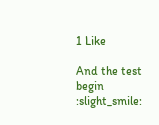1 Like

And the test begin :slight_smile: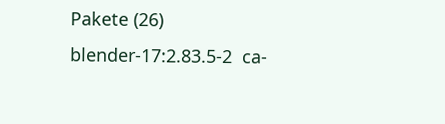Pakete (26) blender-17:2.83.5-2  ca-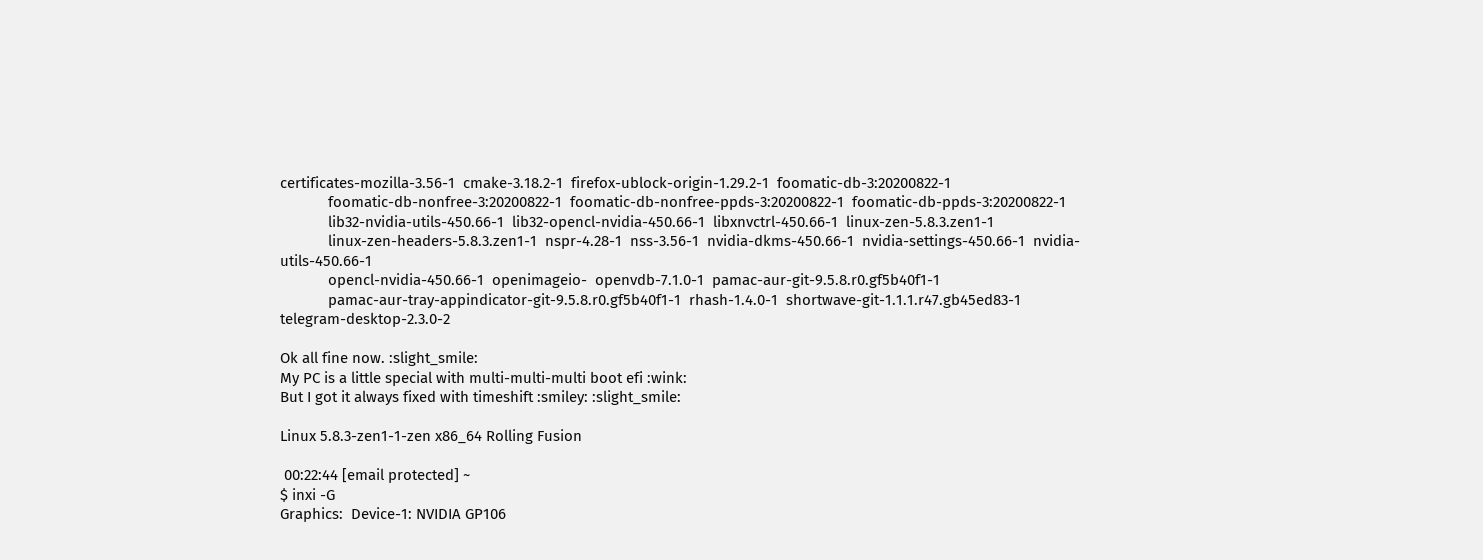certificates-mozilla-3.56-1  cmake-3.18.2-1  firefox-ublock-origin-1.29.2-1  foomatic-db-3:20200822-1
            foomatic-db-nonfree-3:20200822-1  foomatic-db-nonfree-ppds-3:20200822-1  foomatic-db-ppds-3:20200822-1
            lib32-nvidia-utils-450.66-1  lib32-opencl-nvidia-450.66-1  libxnvctrl-450.66-1  linux-zen-5.8.3.zen1-1
            linux-zen-headers-5.8.3.zen1-1  nspr-4.28-1  nss-3.56-1  nvidia-dkms-450.66-1  nvidia-settings-450.66-1  nvidia-utils-450.66-1
            opencl-nvidia-450.66-1  openimageio-  openvdb-7.1.0-1  pamac-aur-git-9.5.8.r0.gf5b40f1-1
            pamac-aur-tray-appindicator-git-9.5.8.r0.gf5b40f1-1  rhash-1.4.0-1  shortwave-git-1.1.1.r47.gb45ed83-1  telegram-desktop-2.3.0-2

Ok all fine now. :slight_smile:
My PC is a little special with multi-multi-multi boot efi :wink:
But I got it always fixed with timeshift :smiley: :slight_smile:

Linux 5.8.3-zen1-1-zen x86_64 Rolling Fusion

 00:22:44 [email protected] ~
$ inxi -G
Graphics:  Device-1: NVIDIA GP106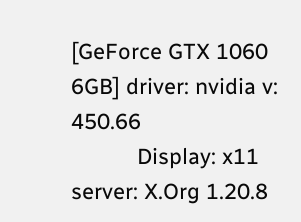[GeForce GTX 1060 6GB] driver: nvidia v: 450.66
           Display: x11 server: X.Org 1.20.8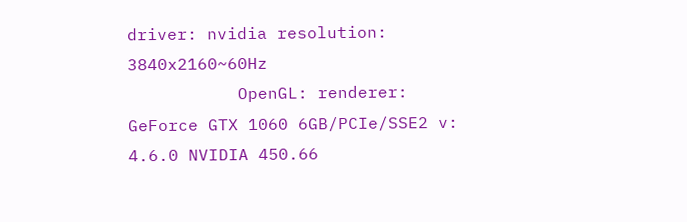driver: nvidia resolution: 3840x2160~60Hz
           OpenGL: renderer: GeForce GTX 1060 6GB/PCIe/SSE2 v: 4.6.0 NVIDIA 450.66